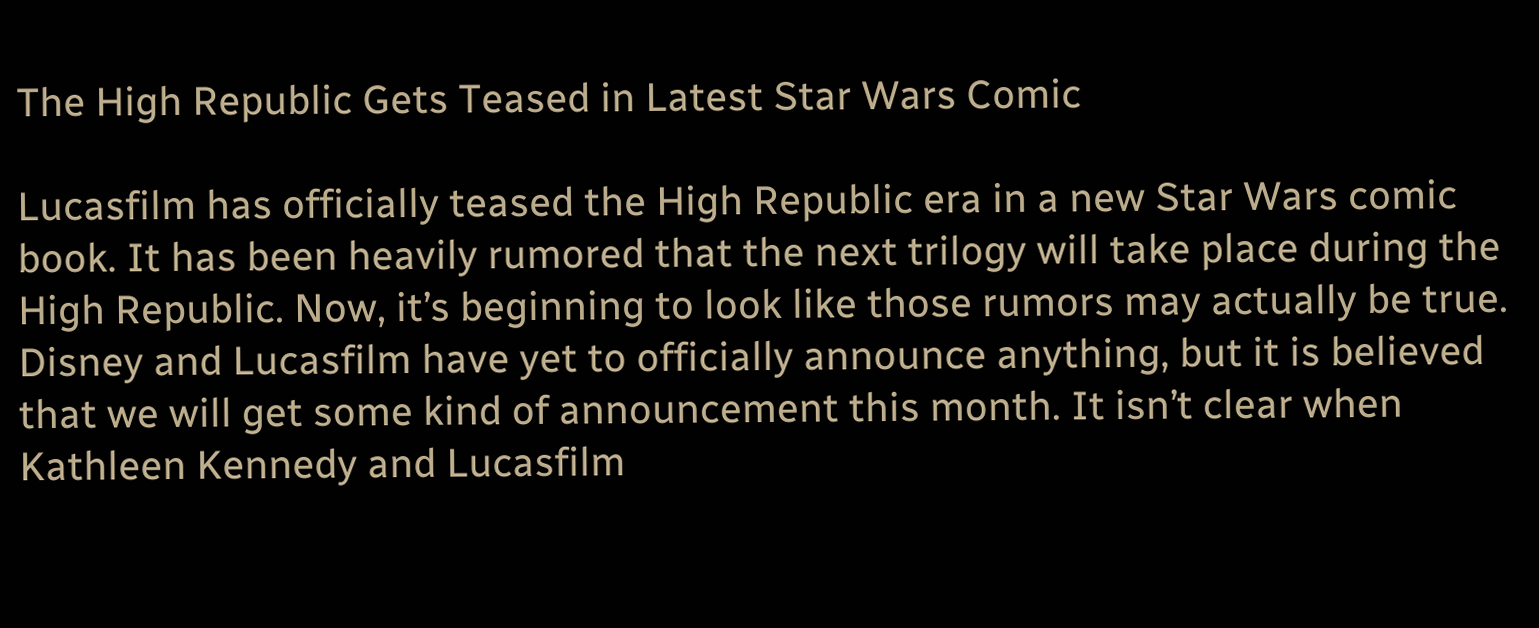The High Republic Gets Teased in Latest Star Wars Comic

Lucasfilm has officially teased the High Republic era in a new Star Wars comic book. It has been heavily rumored that the next trilogy will take place during the High Republic. Now, it’s beginning to look like those rumors may actually be true. Disney and Lucasfilm have yet to officially announce anything, but it is believed that we will get some kind of announcement this month. It isn’t clear when Kathleen Kennedy and Lucasfilm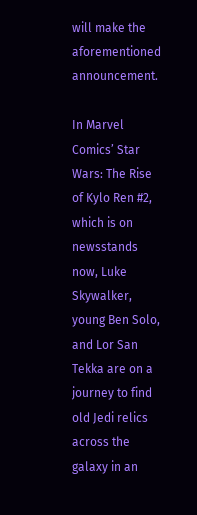will make the aforementioned announcement.

In Marvel Comics’ Star Wars: The Rise of Kylo Ren #2, which is on newsstands now, Luke Skywalker, young Ben Solo, and Lor San Tekka are on a journey to find old Jedi relics across the galaxy in an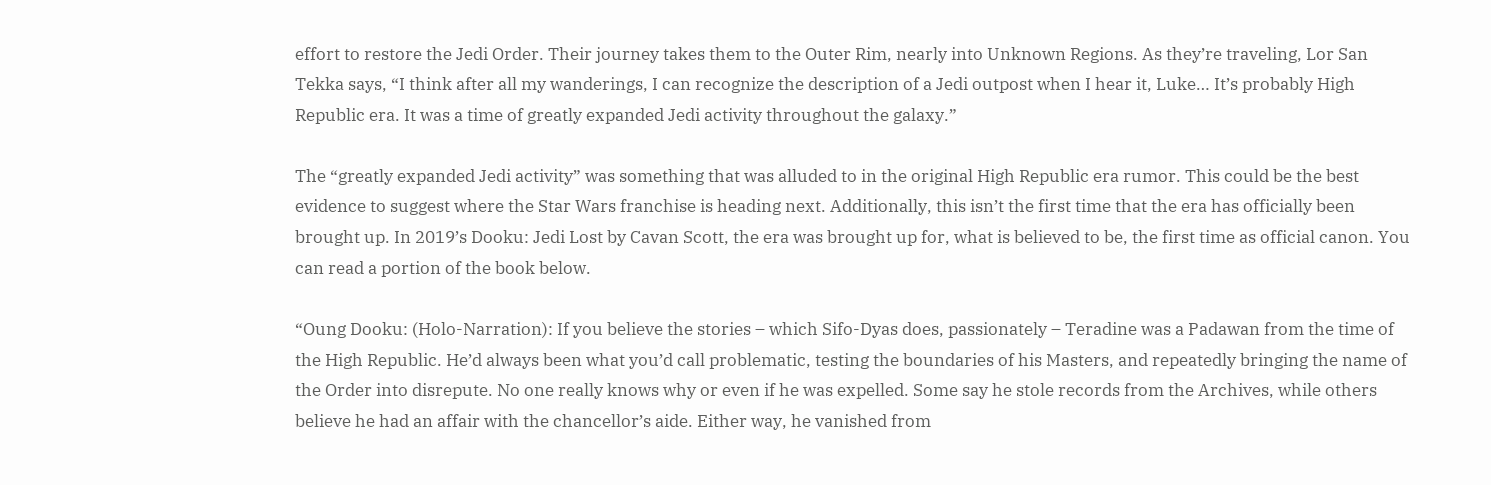effort to restore the Jedi Order. Their journey takes them to the Outer Rim, nearly into Unknown Regions. As they’re traveling, Lor San Tekka says, “I think after all my wanderings, I can recognize the description of a Jedi outpost when I hear it, Luke… It’s probably High Republic era. It was a time of greatly expanded Jedi activity throughout the galaxy.”

The “greatly expanded Jedi activity” was something that was alluded to in the original High Republic era rumor. This could be the best evidence to suggest where the Star Wars franchise is heading next. Additionally, this isn’t the first time that the era has officially been brought up. In 2019’s Dooku: Jedi Lost by Cavan Scott, the era was brought up for, what is believed to be, the first time as official canon. You can read a portion of the book below.

“Oung Dooku: (Holo-Narration): If you believe the stories – which Sifo-Dyas does, passionately – Teradine was a Padawan from the time of the High Republic. He’d always been what you’d call problematic, testing the boundaries of his Masters, and repeatedly bringing the name of the Order into disrepute. No one really knows why or even if he was expelled. Some say he stole records from the Archives, while others believe he had an affair with the chancellor’s aide. Either way, he vanished from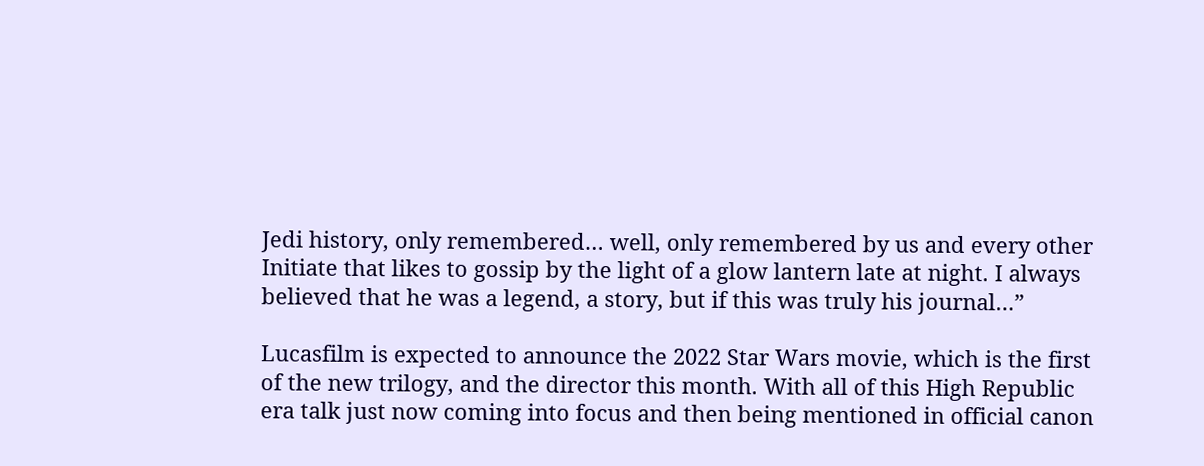Jedi history, only remembered… well, only remembered by us and every other Initiate that likes to gossip by the light of a glow lantern late at night. I always believed that he was a legend, a story, but if this was truly his journal…”

Lucasfilm is expected to announce the 2022 Star Wars movie, which is the first of the new trilogy, and the director this month. With all of this High Republic era talk just now coming into focus and then being mentioned in official canon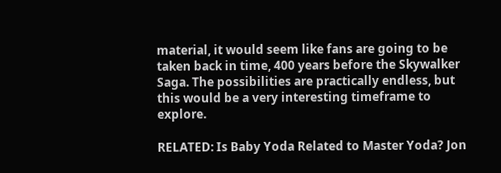material, it would seem like fans are going to be taken back in time, 400 years before the Skywalker Saga. The possibilities are practically endless, but this would be a very interesting timeframe to explore.

RELATED: Is Baby Yoda Related to Master Yoda? Jon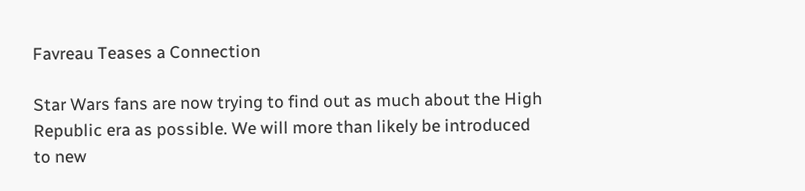Favreau Teases a Connection

Star Wars fans are now trying to find out as much about the High Republic era as possible. We will more than likely be introduced to new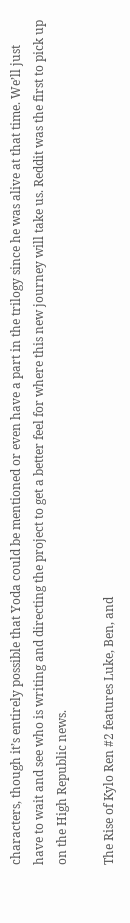characters, though it’s entirely possible that Yoda could be mentioned or even have a part in the trilogy since he was alive at that time. We’ll just have to wait and see who is writing and directing the project to get a better feel for where this new journey will take us. Reddit was the first to pick up on the High Republic news.

The Rise of Kylo Ren #2 features Luke, Ben, and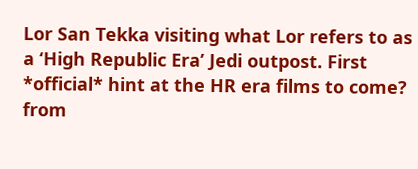Lor San Tekka visiting what Lor refers to as a ‘High Republic Era’ Jedi outpost. First *official* hint at the HR era films to come? from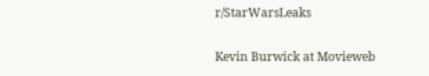r/StarWarsLeaks

Kevin Burwick at Movieweb